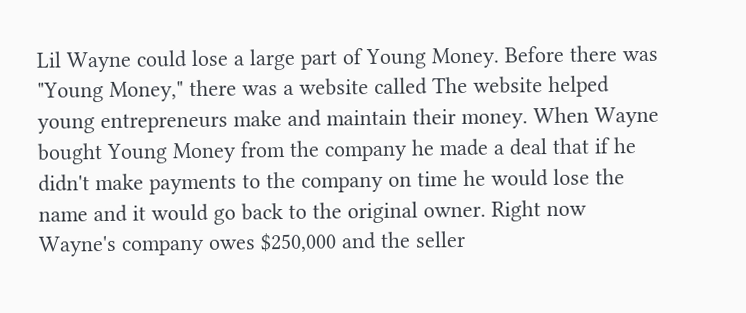Lil Wayne could lose a large part of Young Money. Before there was "Young Money," there was a website called The website helped young entrepreneurs make and maintain their money. When Wayne bought Young Money from the company he made a deal that if he didn't make payments to the company on time he would lose the name and it would go back to the original owner. Right now Wayne's company owes $250,000 and the seller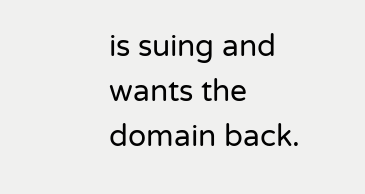is suing and wants the domain back.